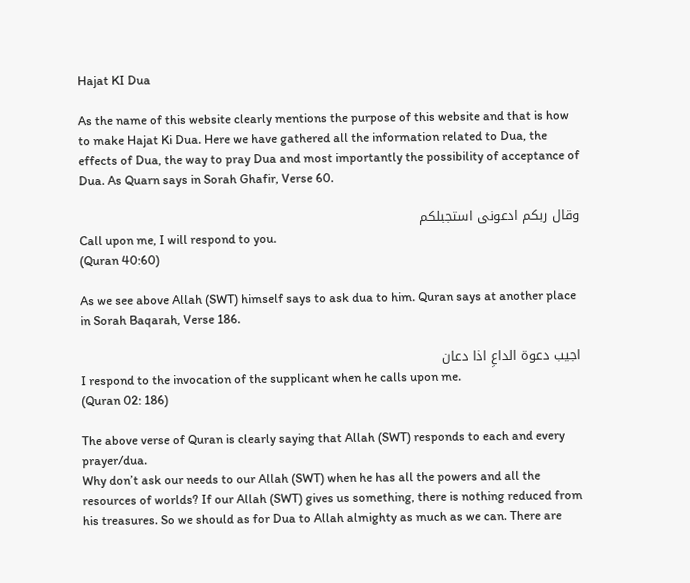Hajat KI Dua

As the name of this website clearly mentions the purpose of this website and that is how to make Hajat Ki Dua. Here we have gathered all the information related to Dua, the effects of Dua, the way to pray Dua and most importantly the possibility of acceptance of Dua. As Quarn says in Sorah Ghafir, Verse 60.

وقال ربکم ادعونی استجبلکم
Call upon me, I will respond to you.
(Quran 40:60)

As we see above Allah (SWT) himself says to ask dua to him. Quran says at another place in Sorah Baqarah, Verse 186.

اجیب دعوۃ الداعِ اذا دعان
I respond to the invocation of the supplicant when he calls upon me.
(Quran 02: 186)

The above verse of Quran is clearly saying that Allah (SWT) responds to each and every prayer/dua.
Why don’t ask our needs to our Allah (SWT) when he has all the powers and all the resources of worlds? If our Allah (SWT) gives us something, there is nothing reduced from his treasures. So we should as for Dua to Allah almighty as much as we can. There are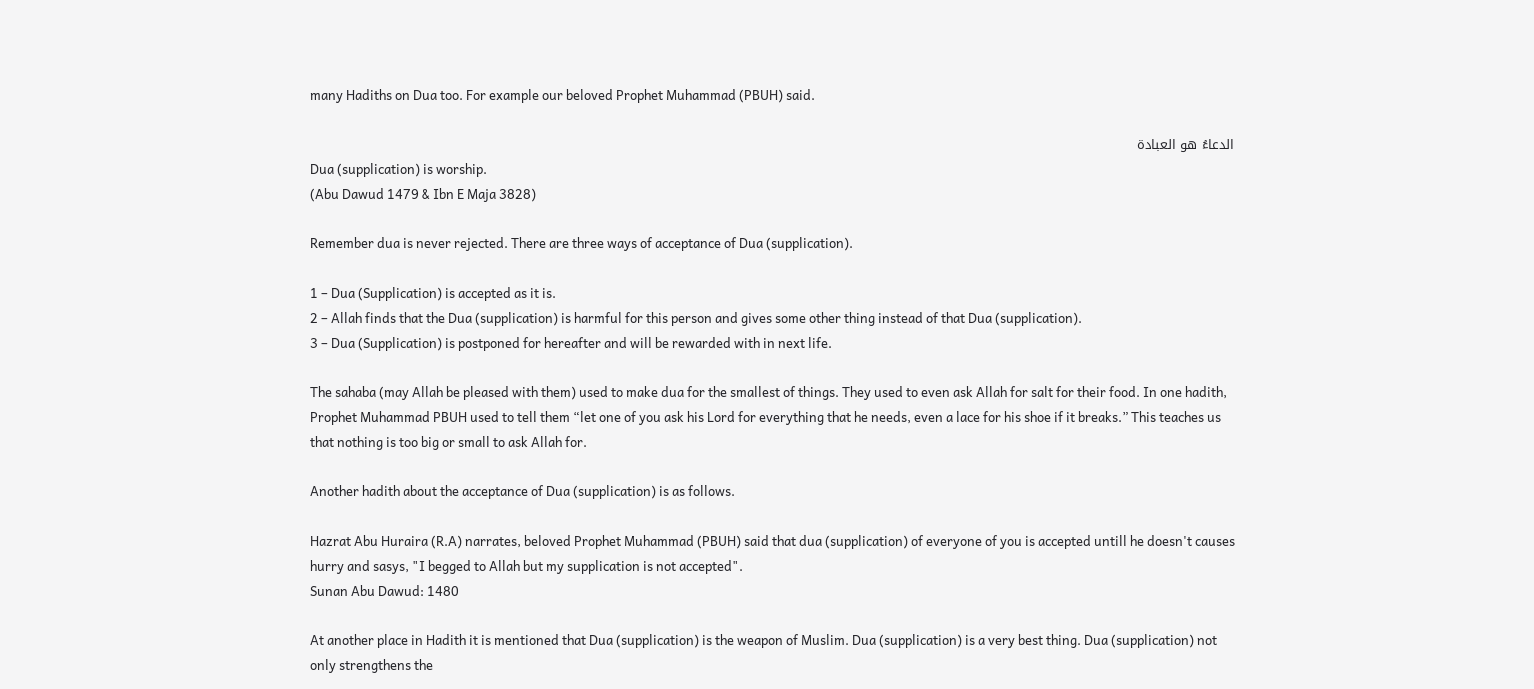many Hadiths on Dua too. For example our beloved Prophet Muhammad (PBUH) said.

الدعاءُ ھو العبادۃ
Dua (supplication) is worship.
(Abu Dawud 1479 & Ibn E Maja 3828)

Remember dua is never rejected. There are three ways of acceptance of Dua (supplication).

1 – Dua (Supplication) is accepted as it is.
2 – Allah finds that the Dua (supplication) is harmful for this person and gives some other thing instead of that Dua (supplication).
3 – Dua (Supplication) is postponed for hereafter and will be rewarded with in next life.

The sahaba (may Allah be pleased with them) used to make dua for the smallest of things. They used to even ask Allah for salt for their food. In one hadith, Prophet Muhammad PBUH used to tell them “let one of you ask his Lord for everything that he needs, even a lace for his shoe if it breaks.” This teaches us that nothing is too big or small to ask Allah for.

Another hadith about the acceptance of Dua (supplication) is as follows.

Hazrat Abu Huraira (R.A) narrates, beloved Prophet Muhammad (PBUH) said that dua (supplication) of everyone of you is accepted untill he doesn't causes hurry and sasys, "I begged to Allah but my supplication is not accepted".
Sunan Abu Dawud: 1480

At another place in Hadith it is mentioned that Dua (supplication) is the weapon of Muslim. Dua (supplication) is a very best thing. Dua (supplication) not only strengthens the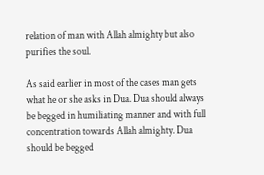relation of man with Allah almighty but also purifies the soul.

As said earlier in most of the cases man gets what he or she asks in Dua. Dua should always be begged in humiliating manner and with full concentration towards Allah almighty. Dua should be begged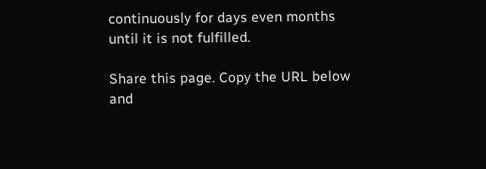continuously for days even months until it is not fulfilled.

Share this page. Copy the URL below and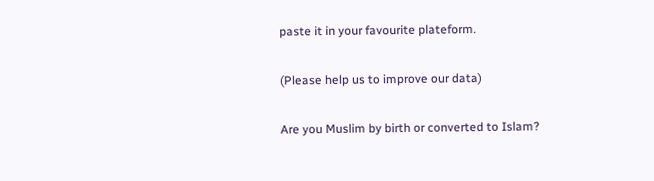paste it in your favourite plateform.

(Please help us to improve our data)

Are you Muslim by birth or converted to Islam?